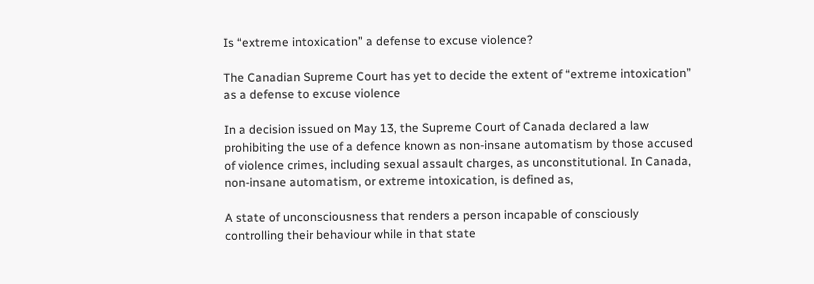Is “extreme intoxication” a defense to excuse violence?

The Canadian Supreme Court has yet to decide the extent of “extreme intoxication” as a defense to excuse violence

In a decision issued on May 13, the Supreme Court of Canada declared a law prohibiting the use of a defence known as non-insane automatism by those accused of violence crimes, including sexual assault charges, as unconstitutional. In Canada, non-insane automatism, or extreme intoxication, is defined as,

A state of unconsciousness that renders a person incapable of consciously controlling their behaviour while in that state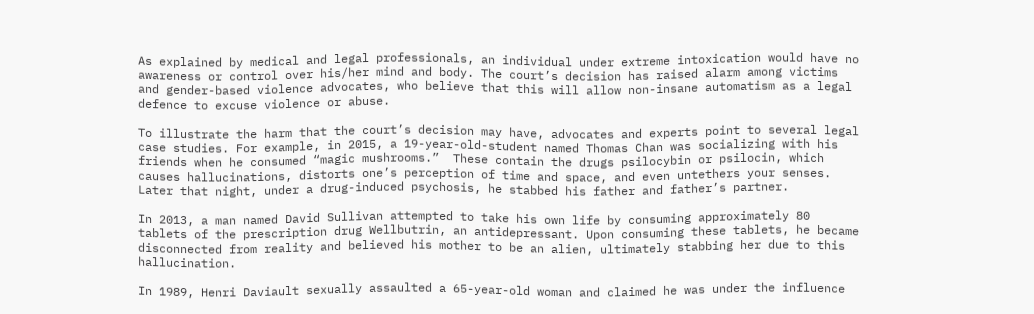As explained by medical and legal professionals, an individual under extreme intoxication would have no awareness or control over his/her mind and body. The court’s decision has raised alarm among victims and gender-based violence advocates, who believe that this will allow non-insane automatism as a legal defence to excuse violence or abuse.

To illustrate the harm that the court’s decision may have, advocates and experts point to several legal case studies. For example, in 2015, a 19-year-old-student named Thomas Chan was socializing with his friends when he consumed “magic mushrooms.”  These contain the drugs psilocybin or psilocin, which causes hallucinations, distorts one’s perception of time and space, and even untethers your senses. Later that night, under a drug-induced psychosis, he stabbed his father and father’s partner.

In 2013, a man named David Sullivan attempted to take his own life by consuming approximately 80 tablets of the prescription drug Wellbutrin, an antidepressant. Upon consuming these tablets, he became disconnected from reality and believed his mother to be an alien, ultimately stabbing her due to this hallucination.

In 1989, Henri Daviault sexually assaulted a 65-year-old woman and claimed he was under the influence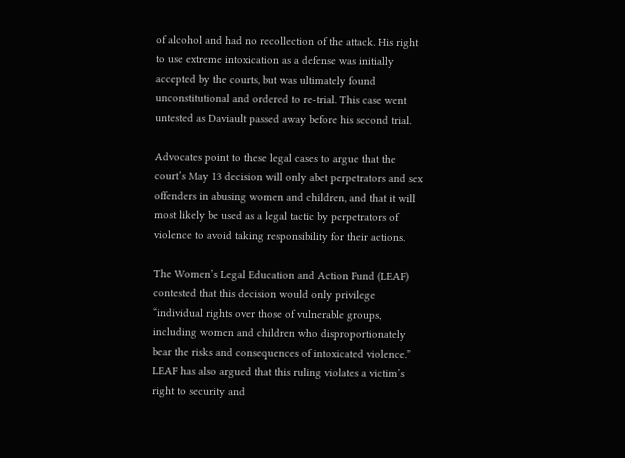of alcohol and had no recollection of the attack. His right to use extreme intoxication as a defense was initially accepted by the courts, but was ultimately found unconstitutional and ordered to re-trial. This case went untested as Daviault passed away before his second trial.

Advocates point to these legal cases to argue that the court’s May 13 decision will only abet perpetrators and sex offenders in abusing women and children, and that it will most likely be used as a legal tactic by perpetrators of violence to avoid taking responsibility for their actions.

The Women’s Legal Education and Action Fund (LEAF) contested that this decision would only privilege “individual rights over those of vulnerable groups, including women and children who disproportionately bear the risks and consequences of intoxicated violence.” LEAF has also argued that this ruling violates a victim’s right to security and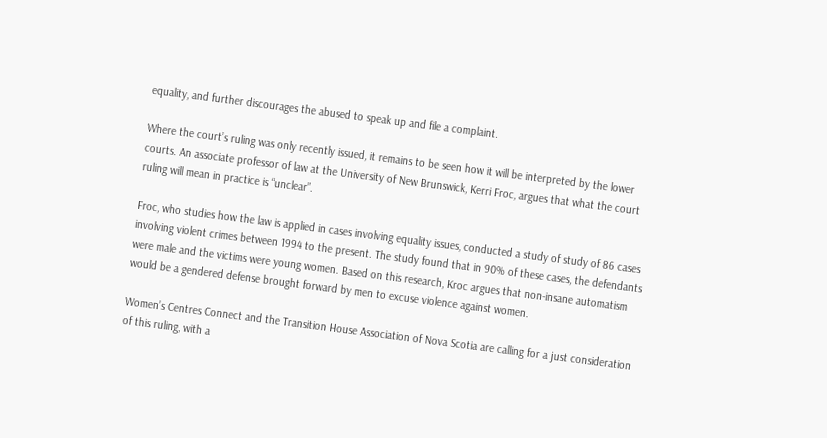equality, and further discourages the abused to speak up and file a complaint.

Where the court’s ruling was only recently issued, it remains to be seen how it will be interpreted by the lower courts. An associate professor of law at the University of New Brunswick, Kerri Froc, argues that what the court ruling will mean in practice is “unclear”.

Froc, who studies how the law is applied in cases involving equality issues, conducted a study of study of 86 cases involving violent crimes between 1994 to the present. The study found that in 90% of these cases, the defendants were male and the victims were young women. Based on this research, Kroc argues that non-insane automatism would be a gendered defense brought forward by men to excuse violence against women.

Women’s Centres Connect and the Transition House Association of Nova Scotia are calling for a just consideration of this ruling, with a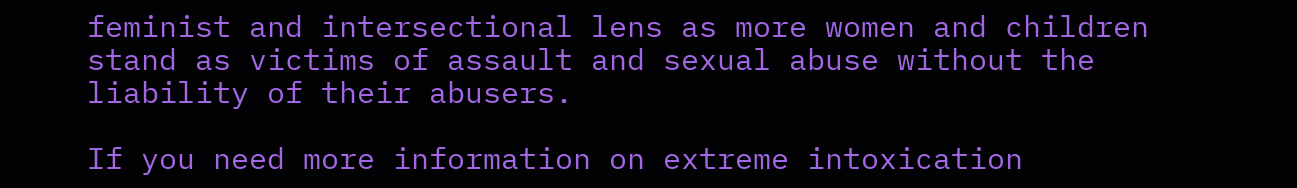feminist and intersectional lens as more women and children stand as victims of assault and sexual abuse without the liability of their abusers.

If you need more information on extreme intoxication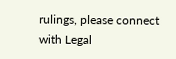rulings, please connect with Legal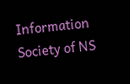Information Society of NS